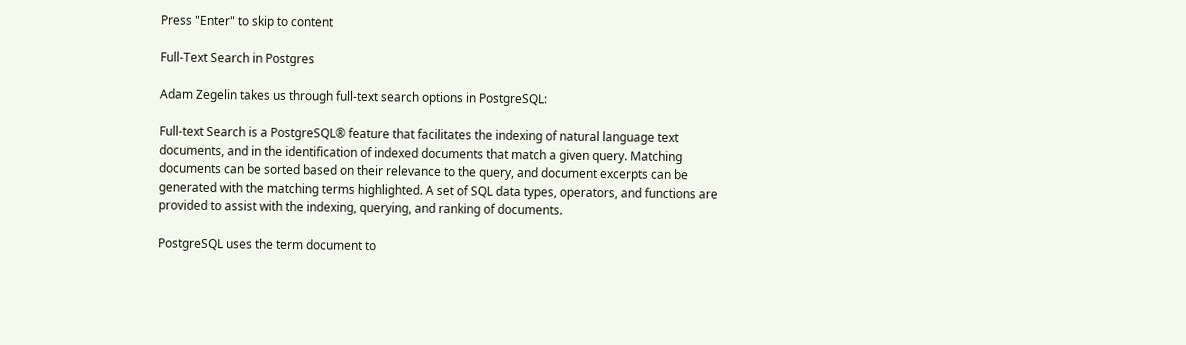Press "Enter" to skip to content

Full-Text Search in Postgres

Adam Zegelin takes us through full-text search options in PostgreSQL:

Full-text Search is a PostgreSQL® feature that facilitates the indexing of natural language text documents, and in the identification of indexed documents that match a given query. Matching documents can be sorted based on their relevance to the query, and document excerpts can be generated with the matching terms highlighted. A set of SQL data types, operators, and functions are provided to assist with the indexing, querying, and ranking of documents.

PostgreSQL uses the term document to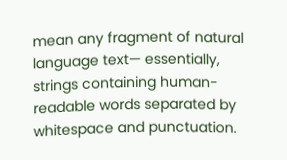mean any fragment of natural language text— essentially, strings containing human-readable words separated by whitespace and punctuation.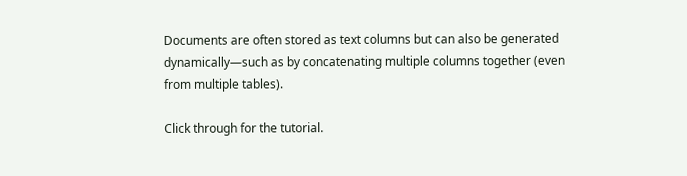Documents are often stored as text columns but can also be generated dynamically—such as by concatenating multiple columns together (even from multiple tables).

Click through for the tutorial.